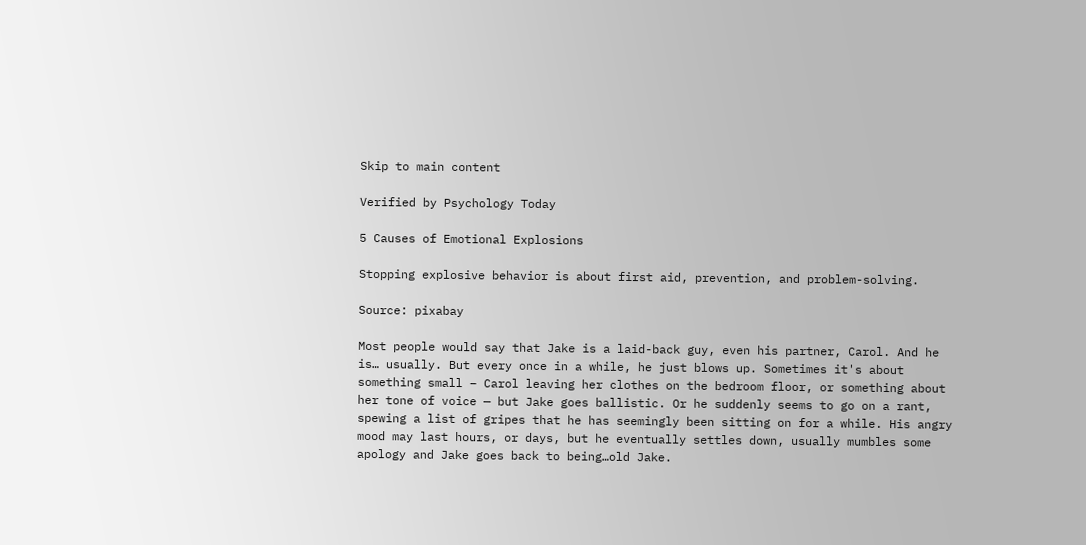Skip to main content

Verified by Psychology Today

5 Causes of Emotional Explosions

Stopping explosive behavior is about first aid, prevention, and problem-solving.

Source: pixabay

Most people would say that Jake is a laid-back guy, even his partner, Carol. And he is… usually. But every once in a while, he just blows up. Sometimes it's about something small – Carol leaving her clothes on the bedroom floor, or something about her tone of voice — but Jake goes ballistic. Or he suddenly seems to go on a rant, spewing a list of gripes that he has seemingly been sitting on for a while. His angry mood may last hours, or days, but he eventually settles down, usually mumbles some apology and Jake goes back to being…old Jake.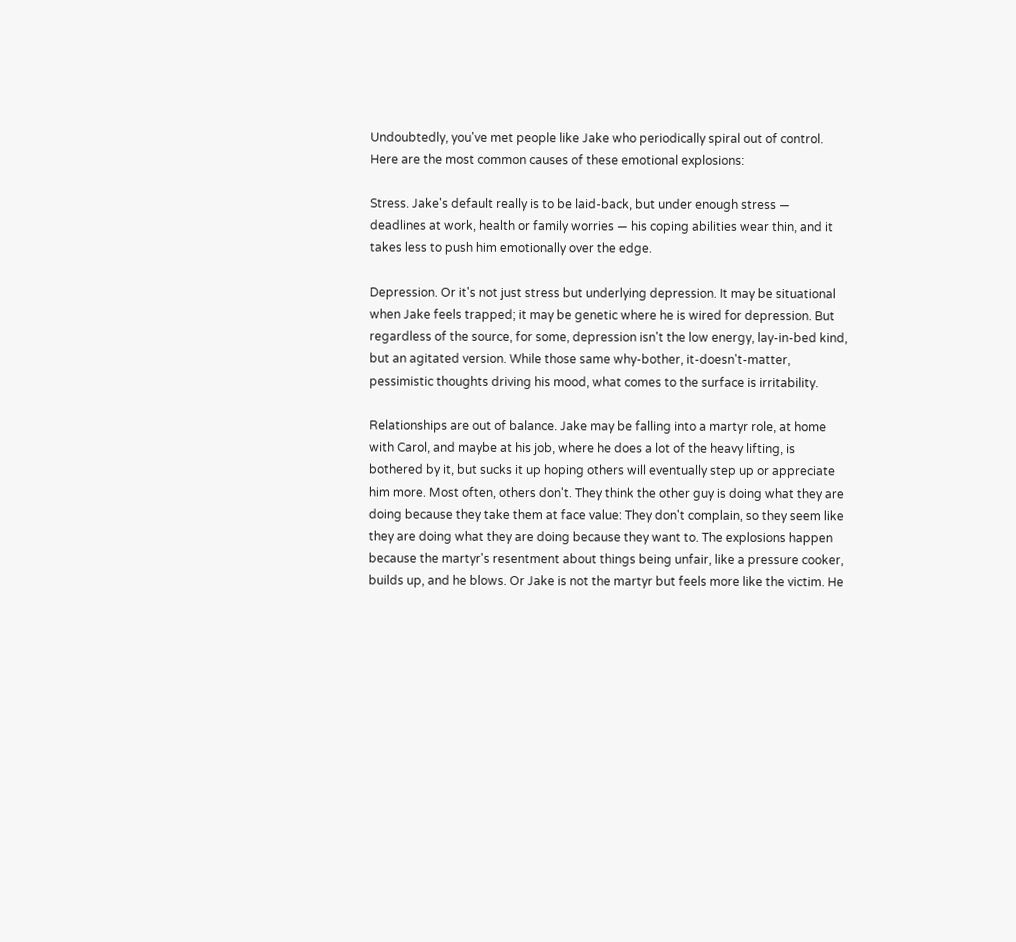Undoubtedly, you've met people like Jake who periodically spiral out of control. Here are the most common causes of these emotional explosions:

Stress. Jake's default really is to be laid-back, but under enough stress — deadlines at work, health or family worries — his coping abilities wear thin, and it takes less to push him emotionally over the edge.

Depression. Or it's not just stress but underlying depression. It may be situational when Jake feels trapped; it may be genetic where he is wired for depression. But regardless of the source, for some, depression isn't the low energy, lay-in-bed kind, but an agitated version. While those same why-bother, it-doesn't-matter, pessimistic thoughts driving his mood, what comes to the surface is irritability.

Relationships are out of balance. Jake may be falling into a martyr role, at home with Carol, and maybe at his job, where he does a lot of the heavy lifting, is bothered by it, but sucks it up hoping others will eventually step up or appreciate him more. Most often, others don't. They think the other guy is doing what they are doing because they take them at face value: They don't complain, so they seem like they are doing what they are doing because they want to. The explosions happen because the martyr's resentment about things being unfair, like a pressure cooker, builds up, and he blows. Or Jake is not the martyr but feels more like the victim. He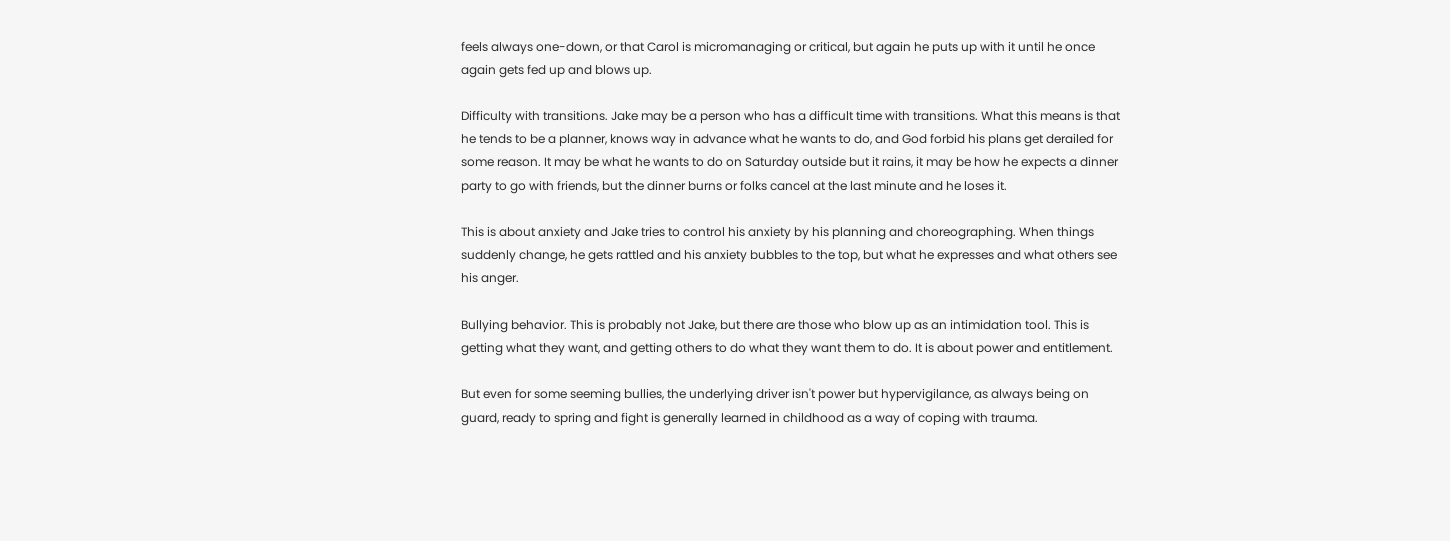feels always one-down, or that Carol is micromanaging or critical, but again he puts up with it until he once again gets fed up and blows up.

Difficulty with transitions. Jake may be a person who has a difficult time with transitions. What this means is that he tends to be a planner, knows way in advance what he wants to do, and God forbid his plans get derailed for some reason. It may be what he wants to do on Saturday outside but it rains, it may be how he expects a dinner party to go with friends, but the dinner burns or folks cancel at the last minute and he loses it.

This is about anxiety and Jake tries to control his anxiety by his planning and choreographing. When things suddenly change, he gets rattled and his anxiety bubbles to the top, but what he expresses and what others see his anger.

Bullying behavior. This is probably not Jake, but there are those who blow up as an intimidation tool. This is getting what they want, and getting others to do what they want them to do. It is about power and entitlement.

But even for some seeming bullies, the underlying driver isn't power but hypervigilance, as always being on guard, ready to spring and fight is generally learned in childhood as a way of coping with trauma.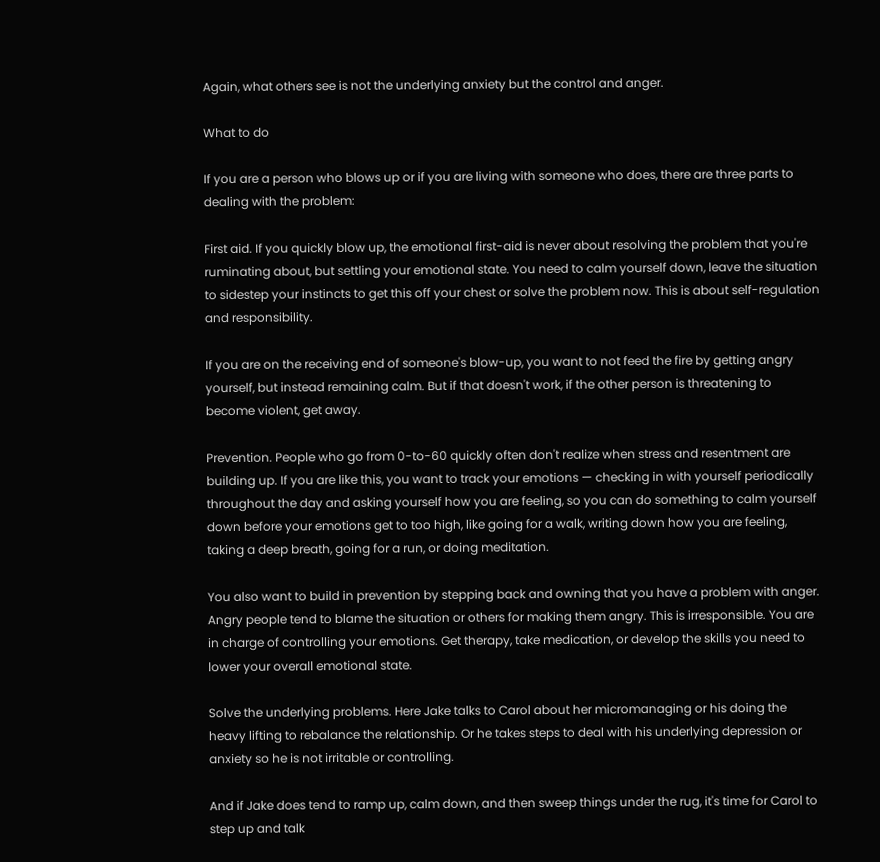Again, what others see is not the underlying anxiety but the control and anger.

What to do

If you are a person who blows up or if you are living with someone who does, there are three parts to dealing with the problem:

First aid. If you quickly blow up, the emotional first-aid is never about resolving the problem that you're ruminating about, but settling your emotional state. You need to calm yourself down, leave the situation to sidestep your instincts to get this off your chest or solve the problem now. This is about self-regulation and responsibility.

If you are on the receiving end of someone's blow-up, you want to not feed the fire by getting angry yourself, but instead remaining calm. But if that doesn't work, if the other person is threatening to become violent, get away.

Prevention. People who go from 0-to-60 quickly often don't realize when stress and resentment are building up. If you are like this, you want to track your emotions — checking in with yourself periodically throughout the day and asking yourself how you are feeling, so you can do something to calm yourself down before your emotions get to too high, like going for a walk, writing down how you are feeling, taking a deep breath, going for a run, or doing meditation.

You also want to build in prevention by stepping back and owning that you have a problem with anger. Angry people tend to blame the situation or others for making them angry. This is irresponsible. You are in charge of controlling your emotions. Get therapy, take medication, or develop the skills you need to lower your overall emotional state.

Solve the underlying problems. Here Jake talks to Carol about her micromanaging or his doing the heavy lifting to rebalance the relationship. Or he takes steps to deal with his underlying depression or anxiety so he is not irritable or controlling.

And if Jake does tend to ramp up, calm down, and then sweep things under the rug, it's time for Carol to step up and talk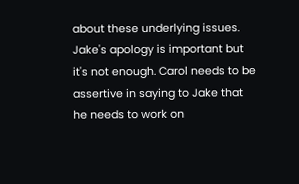about these underlying issues. Jake's apology is important but it's not enough. Carol needs to be assertive in saying to Jake that he needs to work on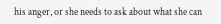his anger, or she needs to ask about what she can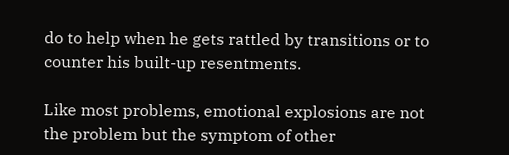do to help when he gets rattled by transitions or to counter his built-up resentments.

Like most problems, emotional explosions are not the problem but the symptom of other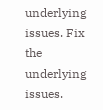underlying issues. Fix the underlying issues.